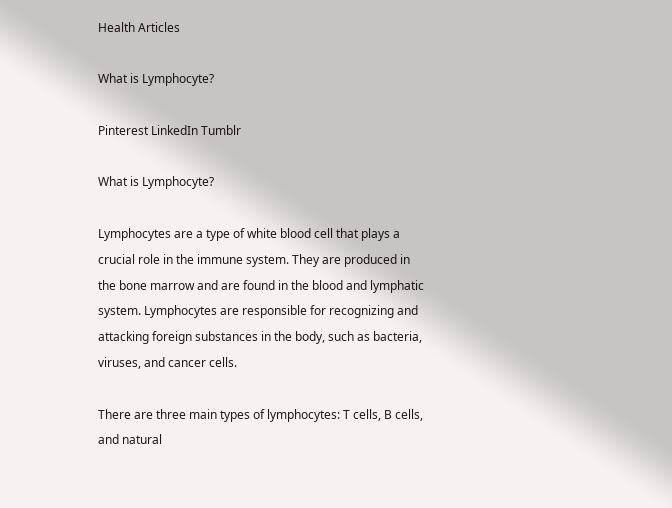Health Articles

What is Lymphocyte?

Pinterest LinkedIn Tumblr

What is Lymphocyte?

Lymphocytes are a type of white blood cell that plays a crucial role in the immune system. They are produced in the bone marrow and are found in the blood and lymphatic system. Lymphocytes are responsible for recognizing and attacking foreign substances in the body, such as bacteria, viruses, and cancer cells.

There are three main types of lymphocytes: T cells, B cells, and natural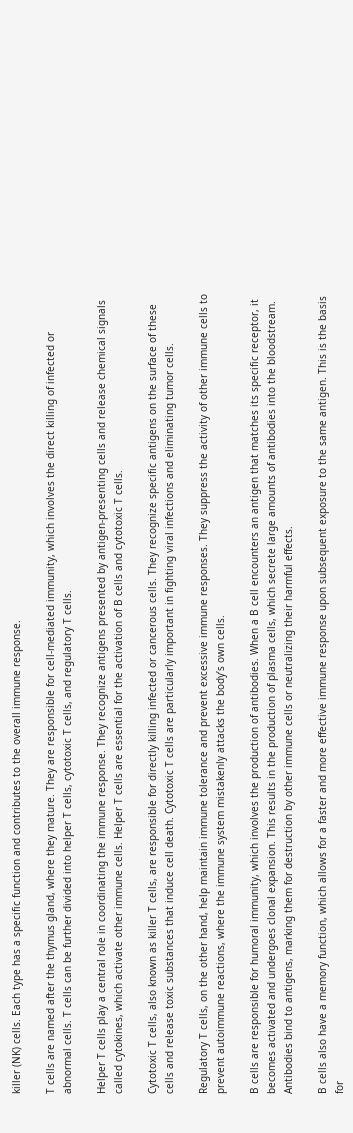killer (NK) cells. Each type has a specific function and contributes to the overall immune response.

T cells are named after the thymus gland, where they mature. They are responsible for cell-mediated immunity, which involves the direct killing of infected or abnormal cells. T cells can be further divided into helper T cells, cytotoxic T cells, and regulatory T cells.

Helper T cells play a central role in coordinating the immune response. They recognize antigens presented by antigen-presenting cells and release chemical signals called cytokines, which activate other immune cells. Helper T cells are essential for the activation of B cells and cytotoxic T cells.

Cytotoxic T cells, also known as killer T cells, are responsible for directly killing infected or cancerous cells. They recognize specific antigens on the surface of these cells and release toxic substances that induce cell death. Cytotoxic T cells are particularly important in fighting viral infections and eliminating tumor cells.

Regulatory T cells, on the other hand, help maintain immune tolerance and prevent excessive immune responses. They suppress the activity of other immune cells to prevent autoimmune reactions, where the immune system mistakenly attacks the body’s own cells.

B cells are responsible for humoral immunity, which involves the production of antibodies. When a B cell encounters an antigen that matches its specific receptor, it becomes activated and undergoes clonal expansion. This results in the production of plasma cells, which secrete large amounts of antibodies into the bloodstream. Antibodies bind to antigens, marking them for destruction by other immune cells or neutralizing their harmful effects.

B cells also have a memory function, which allows for a faster and more effective immune response upon subsequent exposure to the same antigen. This is the basis for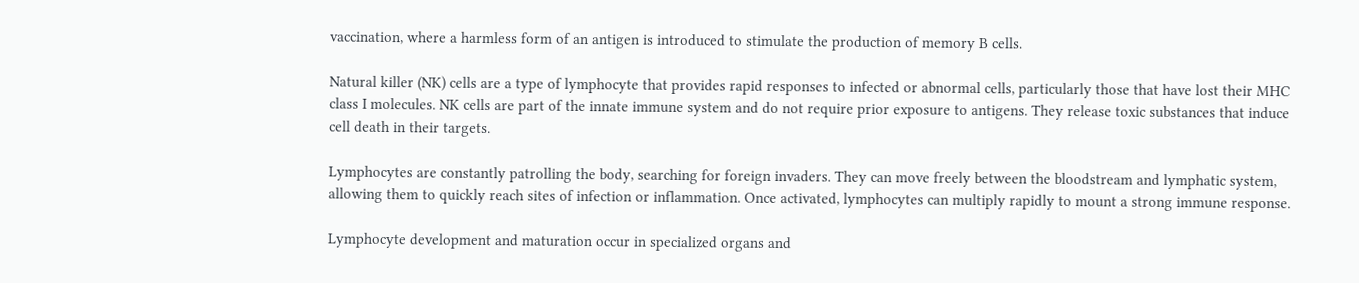vaccination, where a harmless form of an antigen is introduced to stimulate the production of memory B cells.

Natural killer (NK) cells are a type of lymphocyte that provides rapid responses to infected or abnormal cells, particularly those that have lost their MHC class I molecules. NK cells are part of the innate immune system and do not require prior exposure to antigens. They release toxic substances that induce cell death in their targets.

Lymphocytes are constantly patrolling the body, searching for foreign invaders. They can move freely between the bloodstream and lymphatic system, allowing them to quickly reach sites of infection or inflammation. Once activated, lymphocytes can multiply rapidly to mount a strong immune response.

Lymphocyte development and maturation occur in specialized organs and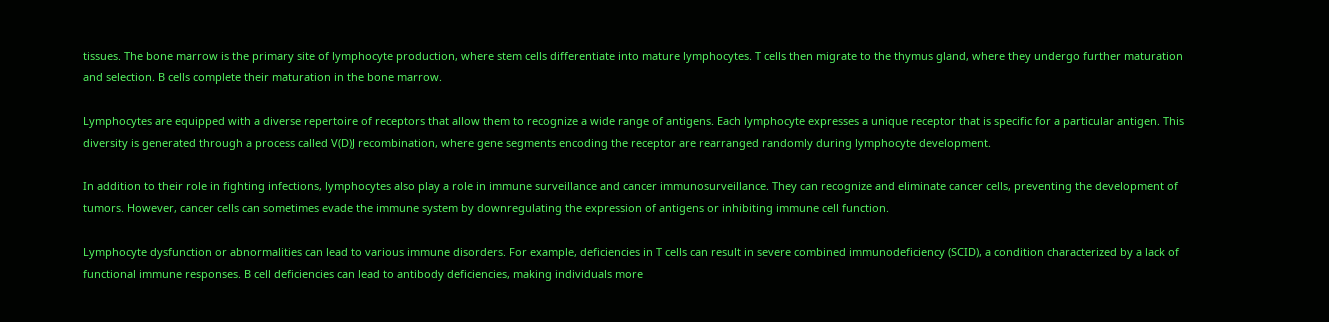tissues. The bone marrow is the primary site of lymphocyte production, where stem cells differentiate into mature lymphocytes. T cells then migrate to the thymus gland, where they undergo further maturation and selection. B cells complete their maturation in the bone marrow.

Lymphocytes are equipped with a diverse repertoire of receptors that allow them to recognize a wide range of antigens. Each lymphocyte expresses a unique receptor that is specific for a particular antigen. This diversity is generated through a process called V(D)J recombination, where gene segments encoding the receptor are rearranged randomly during lymphocyte development.

In addition to their role in fighting infections, lymphocytes also play a role in immune surveillance and cancer immunosurveillance. They can recognize and eliminate cancer cells, preventing the development of tumors. However, cancer cells can sometimes evade the immune system by downregulating the expression of antigens or inhibiting immune cell function.

Lymphocyte dysfunction or abnormalities can lead to various immune disorders. For example, deficiencies in T cells can result in severe combined immunodeficiency (SCID), a condition characterized by a lack of functional immune responses. B cell deficiencies can lead to antibody deficiencies, making individuals more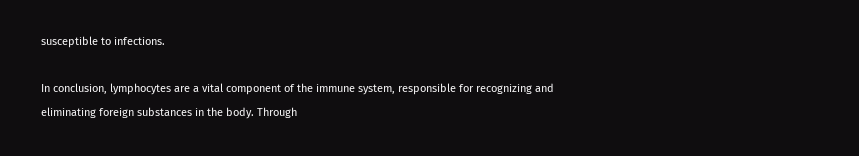susceptible to infections.

In conclusion, lymphocytes are a vital component of the immune system, responsible for recognizing and eliminating foreign substances in the body. Through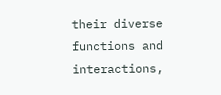their diverse functions and interactions,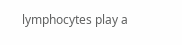lymphocytes play a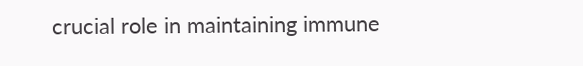crucial role in maintaining immune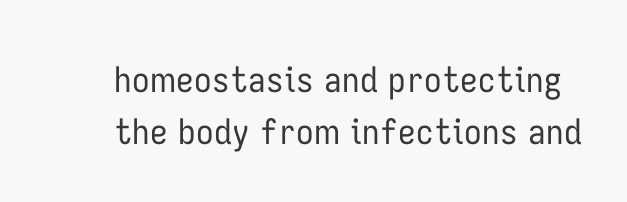homeostasis and protecting the body from infections and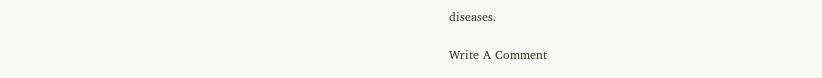diseases.

Write A Comment